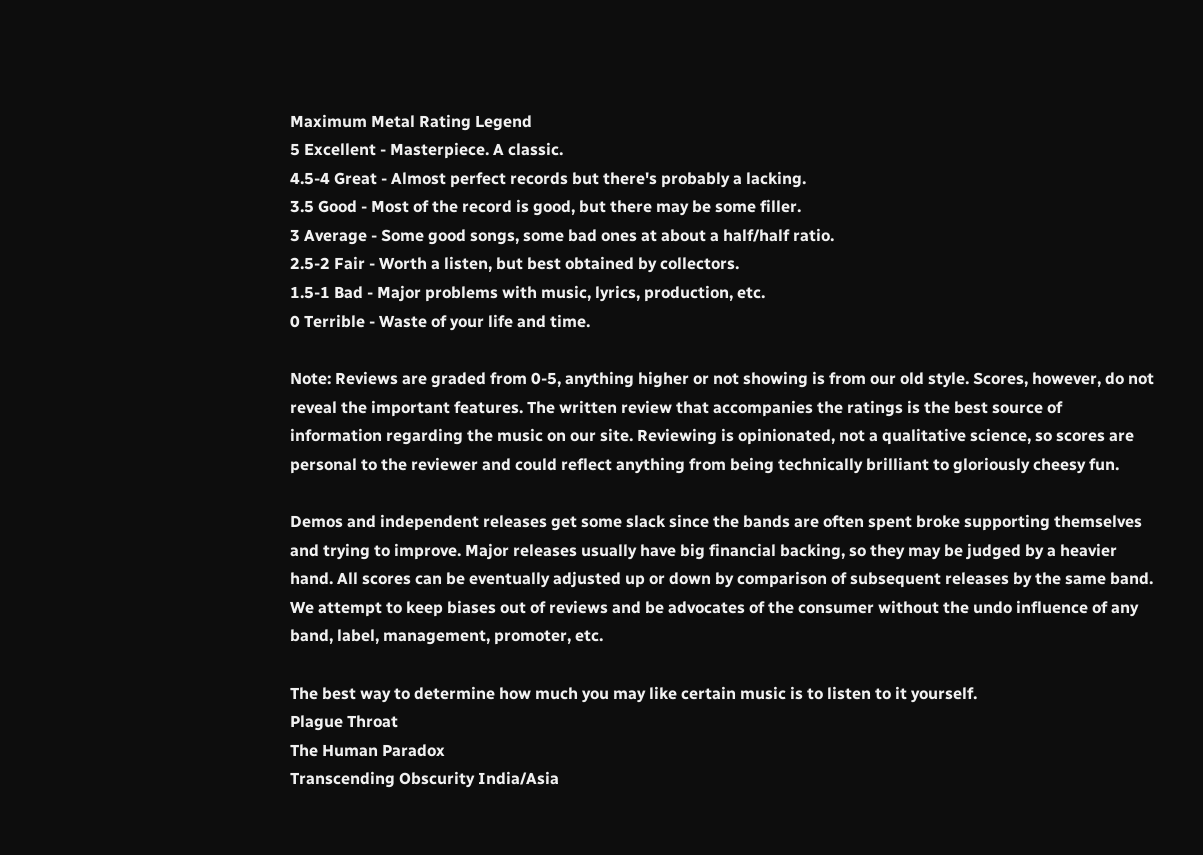Maximum Metal Rating Legend
5 Excellent - Masterpiece. A classic.
4.5-4 Great - Almost perfect records but there's probably a lacking.
3.5 Good - Most of the record is good, but there may be some filler.
3 Average - Some good songs, some bad ones at about a half/half ratio.
2.5-2 Fair - Worth a listen, but best obtained by collectors.
1.5-1 Bad - Major problems with music, lyrics, production, etc.
0 Terrible - Waste of your life and time.

Note: Reviews are graded from 0-5, anything higher or not showing is from our old style. Scores, however, do not reveal the important features. The written review that accompanies the ratings is the best source of information regarding the music on our site. Reviewing is opinionated, not a qualitative science, so scores are personal to the reviewer and could reflect anything from being technically brilliant to gloriously cheesy fun.

Demos and independent releases get some slack since the bands are often spent broke supporting themselves and trying to improve. Major releases usually have big financial backing, so they may be judged by a heavier hand. All scores can be eventually adjusted up or down by comparison of subsequent releases by the same band. We attempt to keep biases out of reviews and be advocates of the consumer without the undo influence of any band, label, management, promoter, etc.

The best way to determine how much you may like certain music is to listen to it yourself.
Plague Throat
The Human Paradox
Transcending Obscurity India/Asia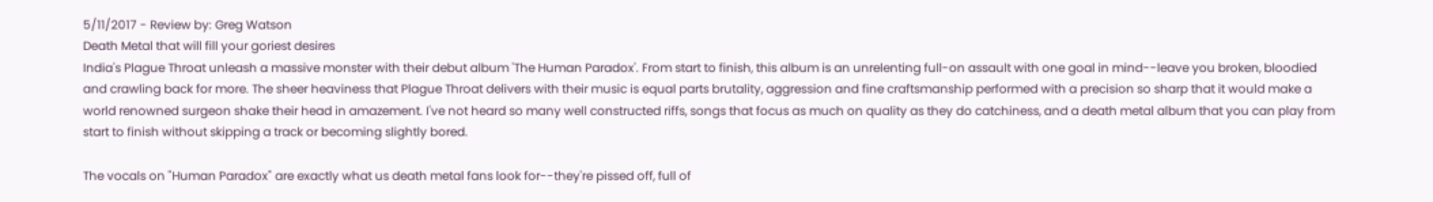5/11/2017 - Review by: Greg Watson
Death Metal that will fill your goriest desires
India's Plague Throat unleash a massive monster with their debut album 'The Human Paradox'. From start to finish, this album is an unrelenting full-on assault with one goal in mind--leave you broken, bloodied and crawling back for more. The sheer heaviness that Plague Throat delivers with their music is equal parts brutality, aggression and fine craftsmanship performed with a precision so sharp that it would make a world renowned surgeon shake their head in amazement. I've not heard so many well constructed riffs, songs that focus as much on quality as they do catchiness, and a death metal album that you can play from start to finish without skipping a track or becoming slightly bored.

The vocals on "Human Paradox" are exactly what us death metal fans look for--they're pissed off, full of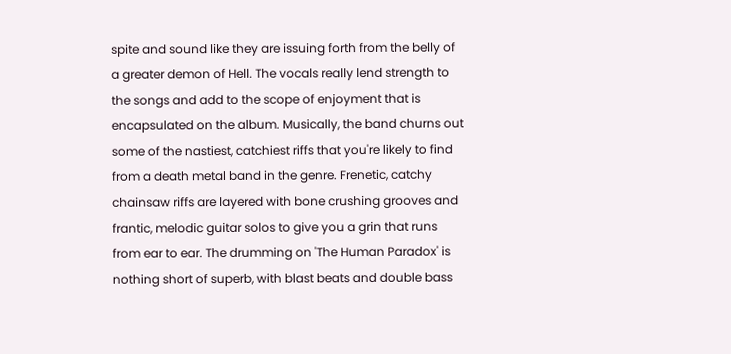spite and sound like they are issuing forth from the belly of a greater demon of Hell. The vocals really lend strength to the songs and add to the scope of enjoyment that is encapsulated on the album. Musically, the band churns out some of the nastiest, catchiest riffs that you're likely to find from a death metal band in the genre. Frenetic, catchy chainsaw riffs are layered with bone crushing grooves and frantic, melodic guitar solos to give you a grin that runs from ear to ear. The drumming on 'The Human Paradox' is nothing short of superb, with blast beats and double bass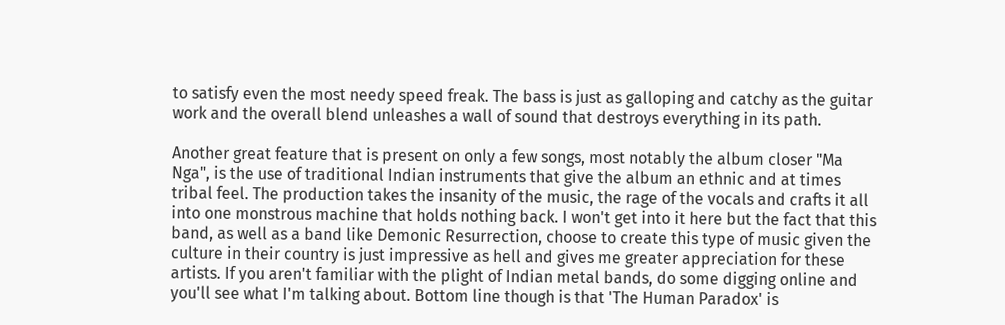to satisfy even the most needy speed freak. The bass is just as galloping and catchy as the guitar work and the overall blend unleashes a wall of sound that destroys everything in its path.

Another great feature that is present on only a few songs, most notably the album closer "Ma Nga", is the use of traditional Indian instruments that give the album an ethnic and at times tribal feel. The production takes the insanity of the music, the rage of the vocals and crafts it all into one monstrous machine that holds nothing back. I won't get into it here but the fact that this band, as well as a band like Demonic Resurrection, choose to create this type of music given the culture in their country is just impressive as hell and gives me greater appreciation for these artists. If you aren't familiar with the plight of Indian metal bands, do some digging online and you'll see what I'm talking about. Bottom line though is that 'The Human Paradox' is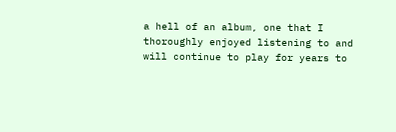a hell of an album, one that I thoroughly enjoyed listening to and will continue to play for years to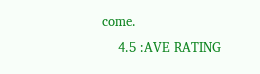come.
    4.5 :AVE RATING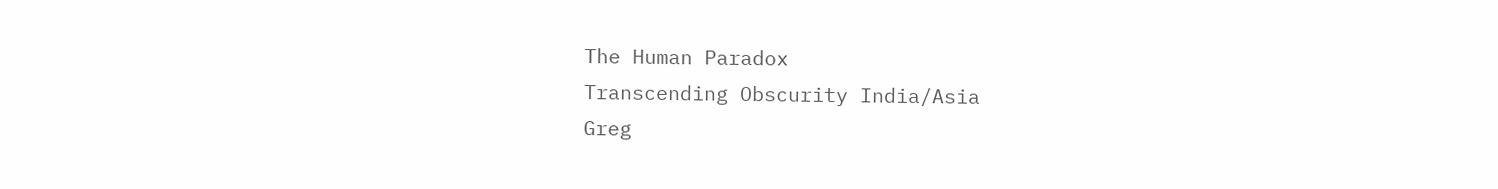The Human Paradox
Transcending Obscurity India/Asia
Greg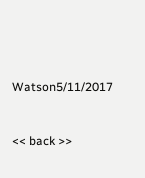Watson5/11/2017


<< back >>